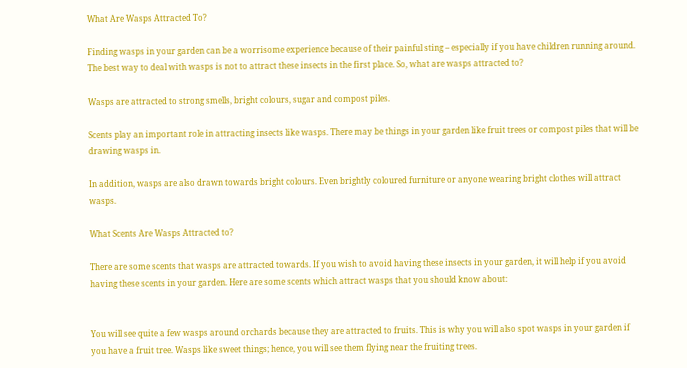What Are Wasps Attracted To?

Finding wasps in your garden can be a worrisome experience because of their painful sting – especially if you have children running around. The best way to deal with wasps is not to attract these insects in the first place. So, what are wasps attracted to?

Wasps are attracted to strong smells, bright colours, sugar and compost piles.

Scents play an important role in attracting insects like wasps. There may be things in your garden like fruit trees or compost piles that will be drawing wasps in.

In addition, wasps are also drawn towards bright colours. Even brightly coloured furniture or anyone wearing bright clothes will attract wasps.

What Scents Are Wasps Attracted to?

There are some scents that wasps are attracted towards. If you wish to avoid having these insects in your garden, it will help if you avoid having these scents in your garden. Here are some scents which attract wasps that you should know about:


You will see quite a few wasps around orchards because they are attracted to fruits. This is why you will also spot wasps in your garden if you have a fruit tree. Wasps like sweet things; hence, you will see them flying near the fruiting trees.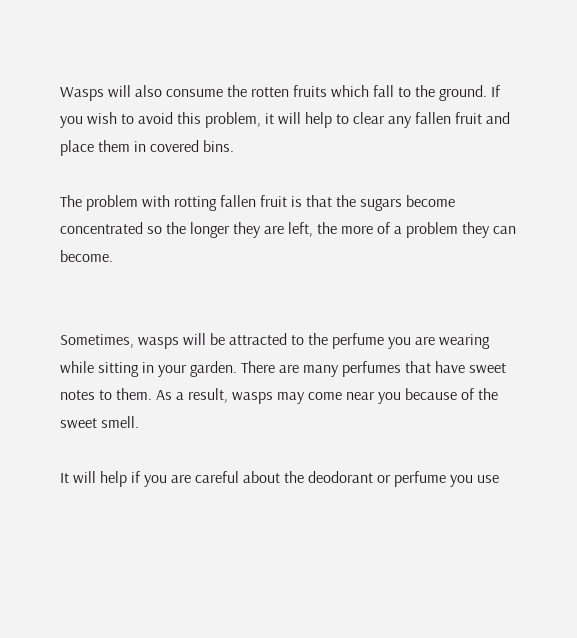Wasps will also consume the rotten fruits which fall to the ground. If you wish to avoid this problem, it will help to clear any fallen fruit and place them in covered bins.

The problem with rotting fallen fruit is that the sugars become concentrated so the longer they are left, the more of a problem they can become.


Sometimes, wasps will be attracted to the perfume you are wearing while sitting in your garden. There are many perfumes that have sweet notes to them. As a result, wasps may come near you because of the sweet smell.

It will help if you are careful about the deodorant or perfume you use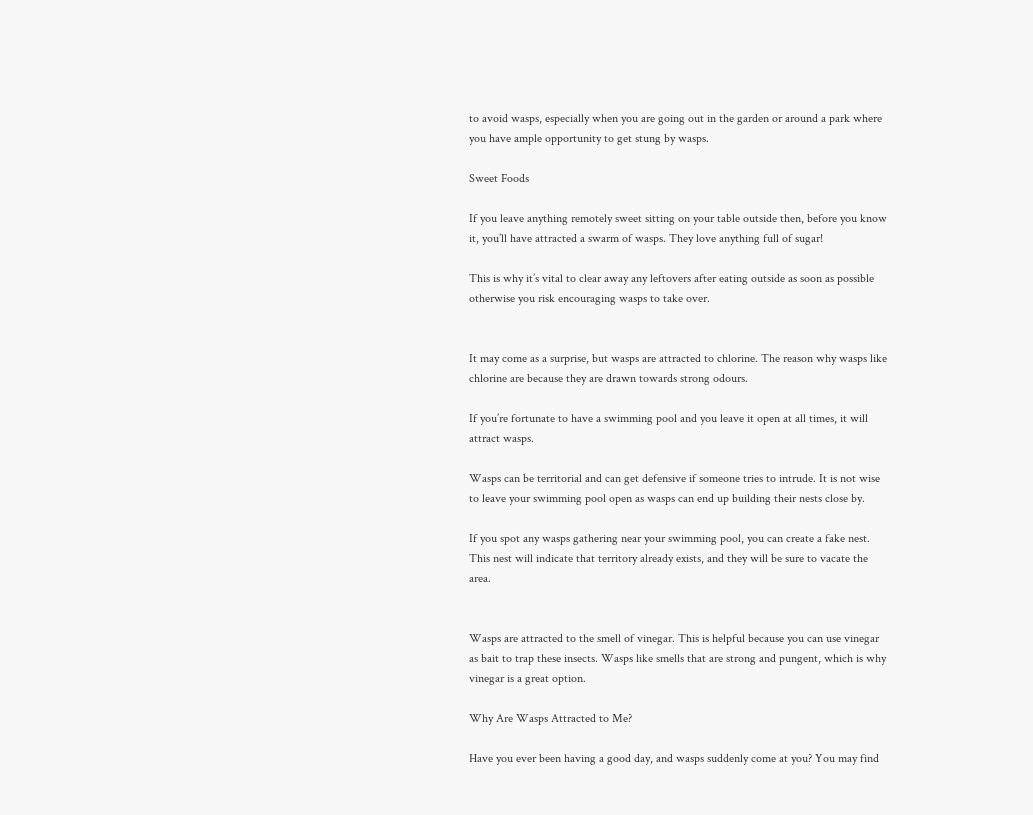to avoid wasps, especially when you are going out in the garden or around a park where you have ample opportunity to get stung by wasps.

Sweet Foods

If you leave anything remotely sweet sitting on your table outside then, before you know it, you’ll have attracted a swarm of wasps. They love anything full of sugar!

This is why it’s vital to clear away any leftovers after eating outside as soon as possible otherwise you risk encouraging wasps to take over.


It may come as a surprise, but wasps are attracted to chlorine. The reason why wasps like chlorine are because they are drawn towards strong odours.

If you’re fortunate to have a swimming pool and you leave it open at all times, it will attract wasps.

Wasps can be territorial and can get defensive if someone tries to intrude. It is not wise to leave your swimming pool open as wasps can end up building their nests close by.

If you spot any wasps gathering near your swimming pool, you can create a fake nest. This nest will indicate that territory already exists, and they will be sure to vacate the area.


Wasps are attracted to the smell of vinegar. This is helpful because you can use vinegar as bait to trap these insects. Wasps like smells that are strong and pungent, which is why vinegar is a great option.

Why Are Wasps Attracted to Me?

Have you ever been having a good day, and wasps suddenly come at you? You may find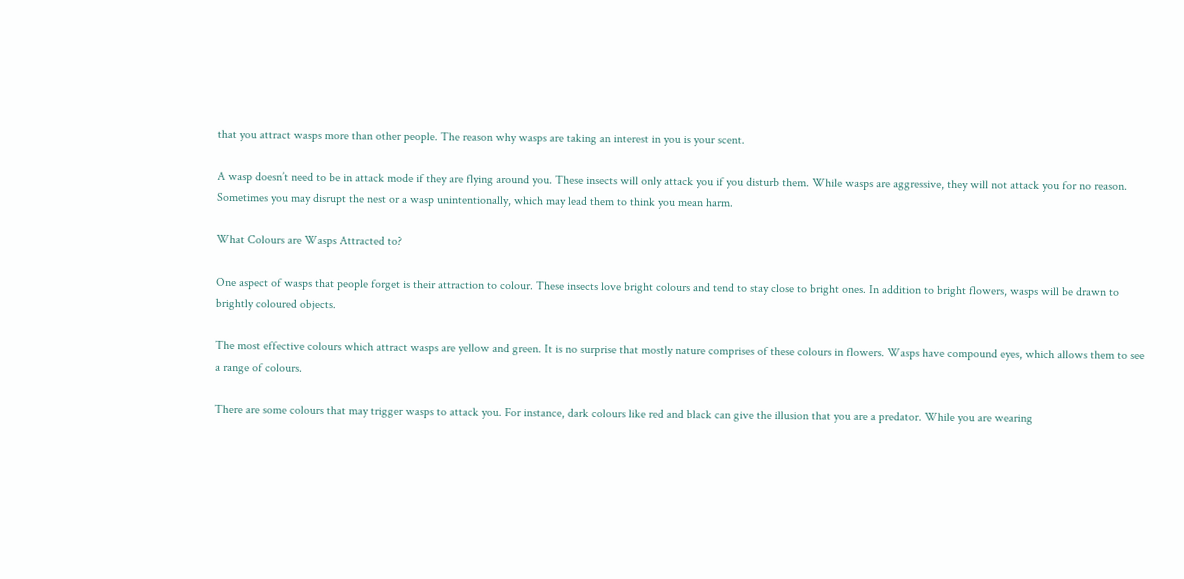that you attract wasps more than other people. The reason why wasps are taking an interest in you is your scent.

A wasp doesn’t need to be in attack mode if they are flying around you. These insects will only attack you if you disturb them. While wasps are aggressive, they will not attack you for no reason. Sometimes you may disrupt the nest or a wasp unintentionally, which may lead them to think you mean harm.

What Colours are Wasps Attracted to?

One aspect of wasps that people forget is their attraction to colour. These insects love bright colours and tend to stay close to bright ones. In addition to bright flowers, wasps will be drawn to brightly coloured objects.

The most effective colours which attract wasps are yellow and green. It is no surprise that mostly nature comprises of these colours in flowers. Wasps have compound eyes, which allows them to see a range of colours.

There are some colours that may trigger wasps to attack you. For instance, dark colours like red and black can give the illusion that you are a predator. While you are wearing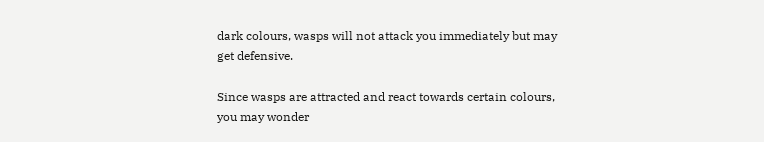dark colours, wasps will not attack you immediately but may get defensive.

Since wasps are attracted and react towards certain colours, you may wonder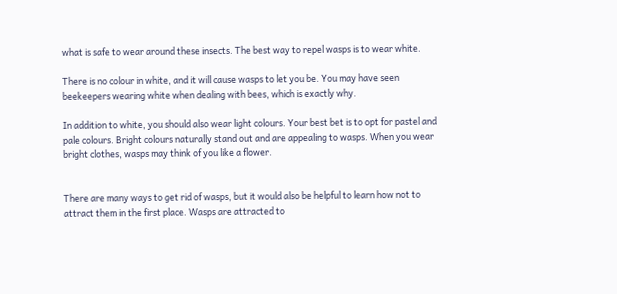what is safe to wear around these insects. The best way to repel wasps is to wear white.

There is no colour in white, and it will cause wasps to let you be. You may have seen beekeepers wearing white when dealing with bees, which is exactly why.

In addition to white, you should also wear light colours. Your best bet is to opt for pastel and pale colours. Bright colours naturally stand out and are appealing to wasps. When you wear bright clothes, wasps may think of you like a flower.


There are many ways to get rid of wasps, but it would also be helpful to learn how not to attract them in the first place. Wasps are attracted to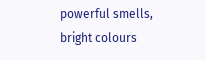powerful smells, bright colours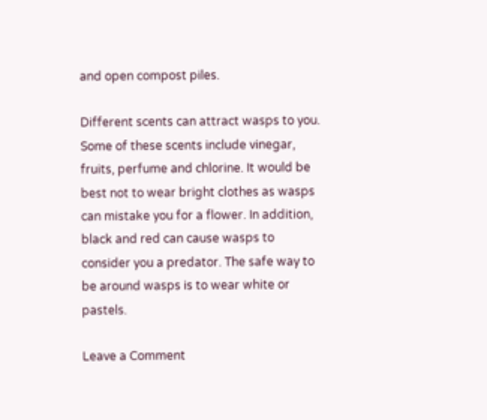and open compost piles.

Different scents can attract wasps to you. Some of these scents include vinegar, fruits, perfume and chlorine. It would be best not to wear bright clothes as wasps can mistake you for a flower. In addition, black and red can cause wasps to consider you a predator. The safe way to be around wasps is to wear white or pastels.

Leave a Comment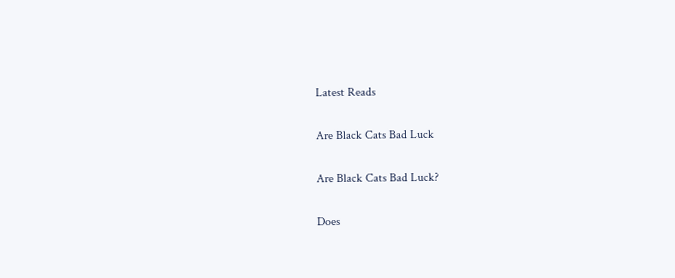Latest Reads

Are Black Cats Bad Luck

Are Black Cats Bad Luck?

Does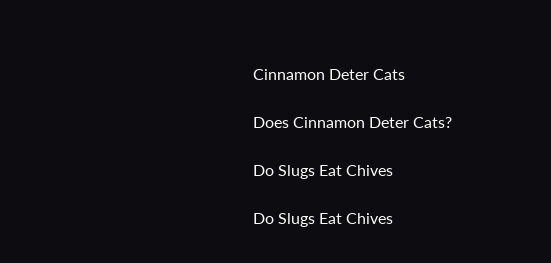Cinnamon Deter Cats

Does Cinnamon Deter Cats?

Do Slugs Eat Chives

Do Slugs Eat Chives